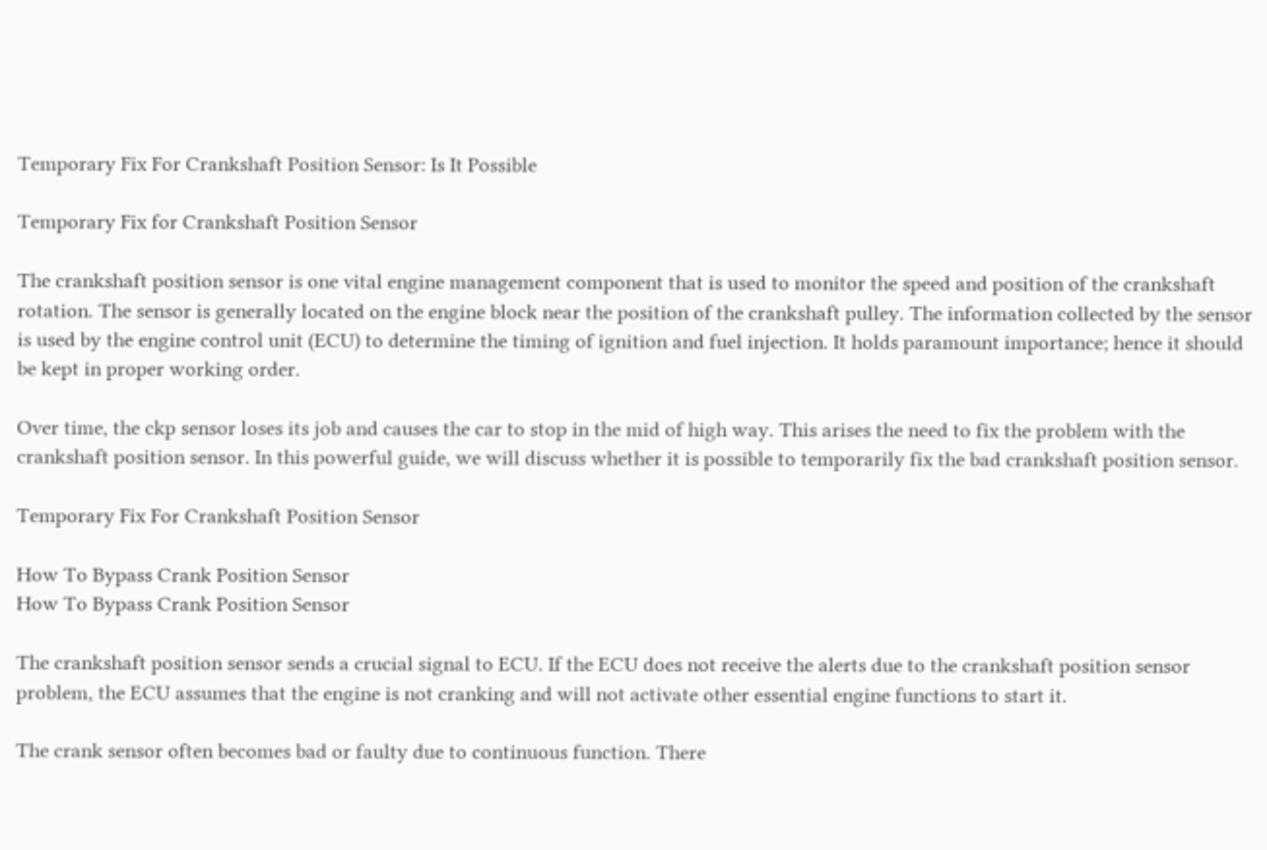Temporary Fix For Crankshaft Position Sensor: Is It Possible

Temporary Fix for Crankshaft Position Sensor

The crankshaft position sensor is one vital engine management component that is used to monitor the speed and position of the crankshaft rotation. The sensor is generally located on the engine block near the position of the crankshaft pulley. The information collected by the sensor is used by the engine control unit (ECU) to determine the timing of ignition and fuel injection. It holds paramount importance; hence it should be kept in proper working order.

Over time, the ckp sensor loses its job and causes the car to stop in the mid of high way. This arises the need to fix the problem with the crankshaft position sensor. In this powerful guide, we will discuss whether it is possible to temporarily fix the bad crankshaft position sensor.

Temporary Fix For Crankshaft Position Sensor

How To Bypass Crank Position Sensor
How To Bypass Crank Position Sensor

The crankshaft position sensor sends a crucial signal to ECU. If the ECU does not receive the alerts due to the crankshaft position sensor problem, the ECU assumes that the engine is not cranking and will not activate other essential engine functions to start it.

The crank sensor often becomes bad or faulty due to continuous function. There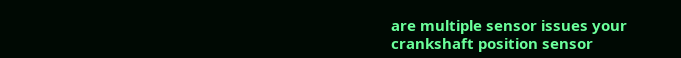are multiple sensor issues your crankshaft position sensor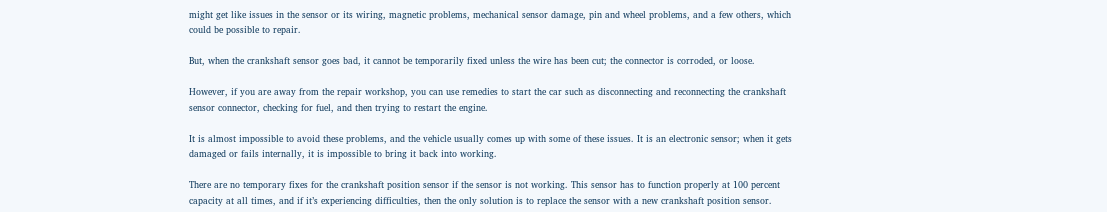might get like issues in the sensor or its wiring, magnetic problems, mechanical sensor damage, pin and wheel problems, and a few others, which could be possible to repair.

But, when the crankshaft sensor goes bad, it cannot be temporarily fixed unless the wire has been cut; the connector is corroded, or loose.

However, if you are away from the repair workshop, you can use remedies to start the car such as disconnecting and reconnecting the crankshaft sensor connector, checking for fuel, and then trying to restart the engine.

It is almost impossible to avoid these problems, and the vehicle usually comes up with some of these issues. It is an electronic sensor; when it gets damaged or fails internally, it is impossible to bring it back into working.

There are no temporary fixes for the crankshaft position sensor if the sensor is not working. This sensor has to function properly at 100 percent capacity at all times, and if it’s experiencing difficulties, then the only solution is to replace the sensor with a new crankshaft position sensor.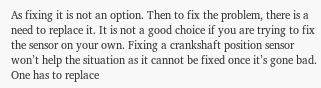As fixing it is not an option. Then to fix the problem, there is a need to replace it. It is not a good choice if you are trying to fix the sensor on your own. Fixing a crankshaft position sensor won’t help the situation as it cannot be fixed once it’s gone bad. One has to replace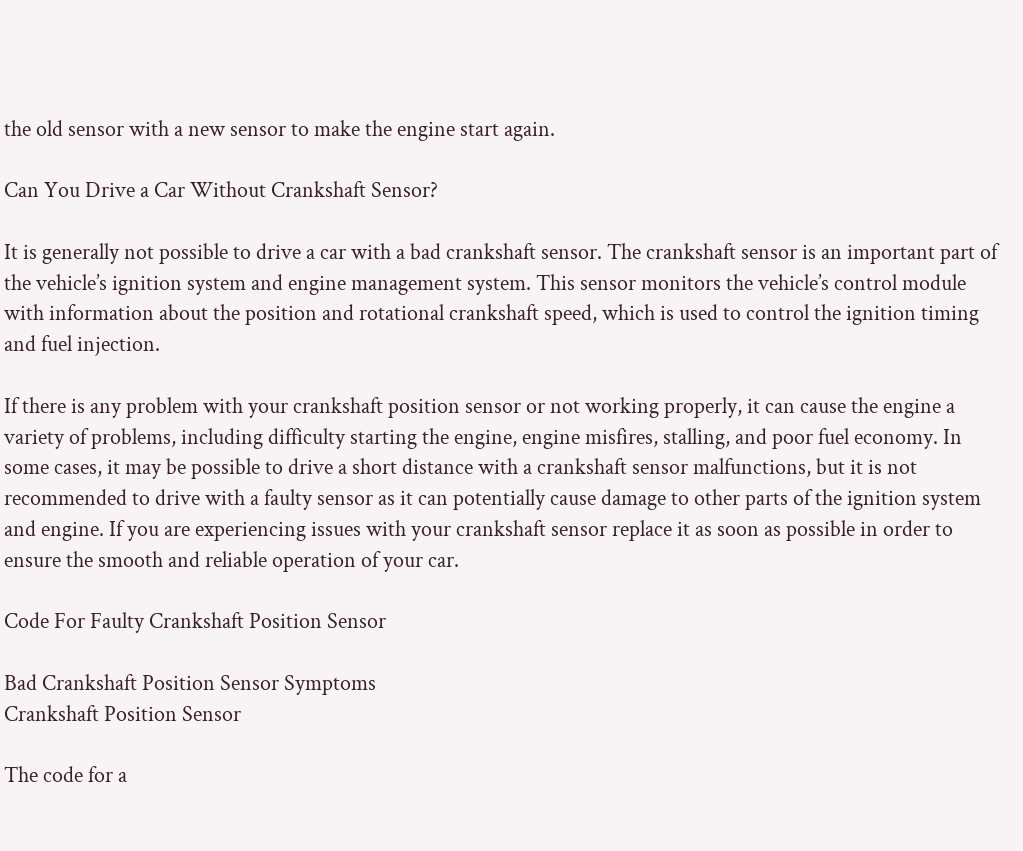the old sensor with a new sensor to make the engine start again.

Can You Drive a Car Without Crankshaft Sensor?

It is generally not possible to drive a car with a bad crankshaft sensor. The crankshaft sensor is an important part of the vehicle’s ignition system and engine management system. This sensor monitors the vehicle’s control module with information about the position and rotational crankshaft speed, which is used to control the ignition timing and fuel injection.

If there is any problem with your crankshaft position sensor or not working properly, it can cause the engine a variety of problems, including difficulty starting the engine, engine misfires, stalling, and poor fuel economy. In some cases, it may be possible to drive a short distance with a crankshaft sensor malfunctions, but it is not recommended to drive with a faulty sensor as it can potentially cause damage to other parts of the ignition system and engine. If you are experiencing issues with your crankshaft sensor replace it as soon as possible in order to ensure the smooth and reliable operation of your car.

Code For Faulty Crankshaft Position Sensor

Bad Crankshaft Position Sensor Symptoms
Crankshaft Position Sensor

The code for a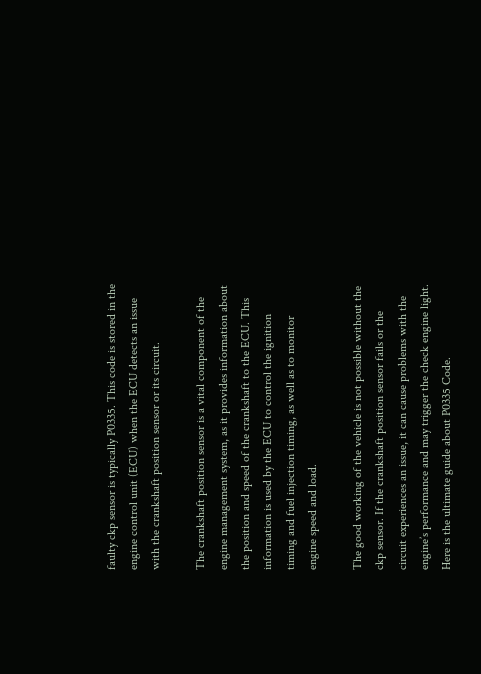faulty ckp sensor is typically P0335. This code is stored in the engine control unit (ECU) when the ECU detects an issue with the crankshaft position sensor or its circuit.

The crankshaft position sensor is a vital component of the engine management system, as it provides information about the position and speed of the crankshaft to the ECU. This information is used by the ECU to control the ignition timing and fuel injection timing, as well as to monitor engine speed and load.

The good working of the vehicle is not possible without the ckp sensor. If the crankshaft position sensor fails or the circuit experiences an issue, it can cause problems with the engine’s performance and may trigger the check engine light. Here is the ultimate guide about P0335 Code.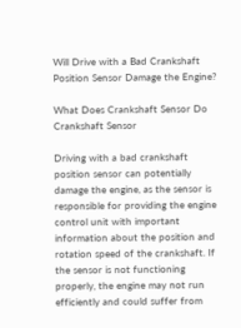Will Drive with a Bad Crankshaft Position Sensor Damage the Engine?

What Does Crankshaft Sensor Do
Crankshaft Sensor

Driving with a bad crankshaft position sensor can potentially damage the engine, as the sensor is responsible for providing the engine control unit with important information about the position and rotation speed of the crankshaft. If the sensor is not functioning properly, the engine may not run efficiently and could suffer from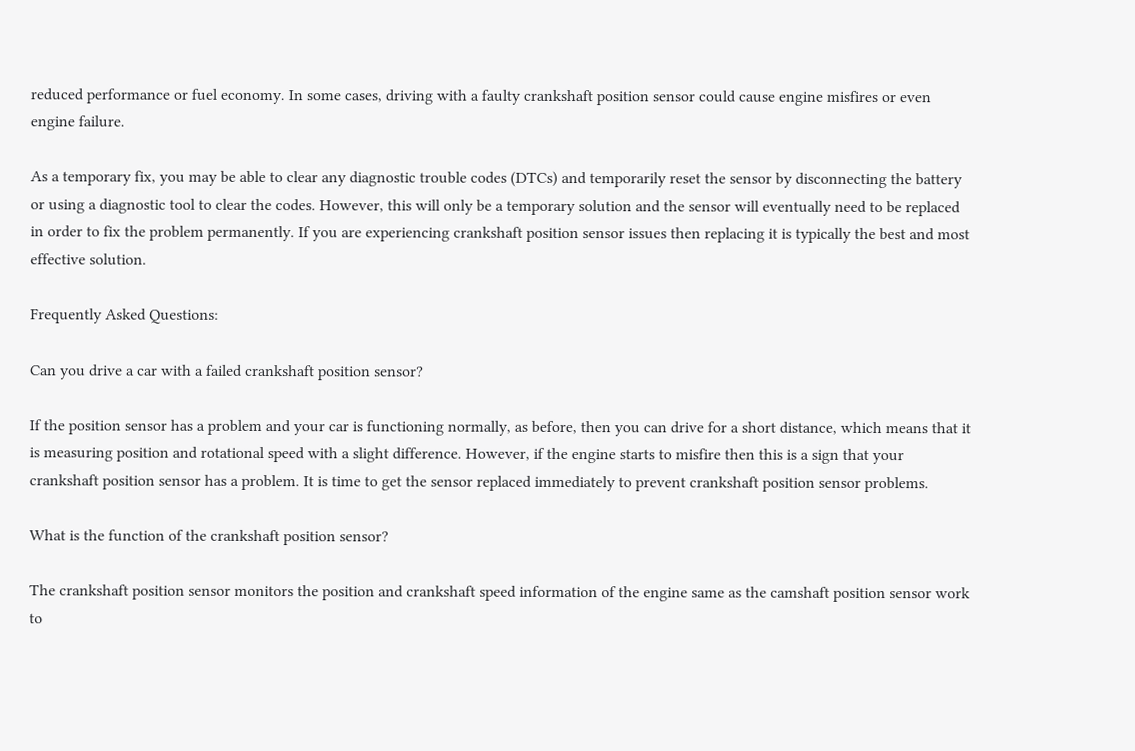reduced performance or fuel economy. In some cases, driving with a faulty crankshaft position sensor could cause engine misfires or even engine failure.

As a temporary fix, you may be able to clear any diagnostic trouble codes (DTCs) and temporarily reset the sensor by disconnecting the battery or using a diagnostic tool to clear the codes. However, this will only be a temporary solution and the sensor will eventually need to be replaced in order to fix the problem permanently. If you are experiencing crankshaft position sensor issues then replacing it is typically the best and most effective solution.

Frequently Asked Questions:

Can you drive a car with a failed crankshaft position sensor?

If the position sensor has a problem and your car is functioning normally, as before, then you can drive for a short distance, which means that it is measuring position and rotational speed with a slight difference. However, if the engine starts to misfire then this is a sign that your crankshaft position sensor has a problem. It is time to get the sensor replaced immediately to prevent crankshaft position sensor problems.

What is the function of the crankshaft position sensor?

The crankshaft position sensor monitors the position and crankshaft speed information of the engine same as the camshaft position sensor work to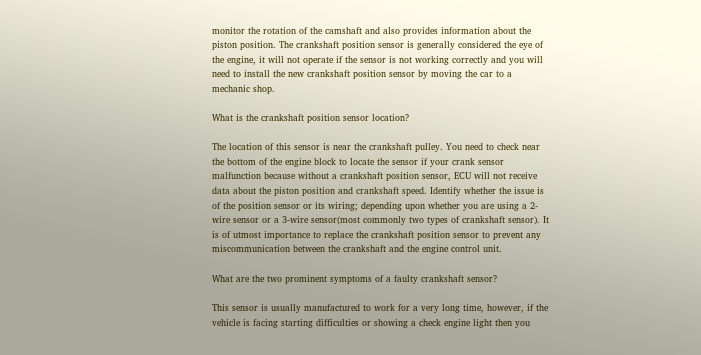monitor the rotation of the camshaft and also provides information about the piston position. The crankshaft position sensor is generally considered the eye of the engine, it will not operate if the sensor is not working correctly and you will need to install the new crankshaft position sensor by moving the car to a mechanic shop.

What is the crankshaft position sensor location?

The location of this sensor is near the crankshaft pulley. You need to check near the bottom of the engine block to locate the sensor if your crank sensor malfunction because without a crankshaft position sensor, ECU will not receive data about the piston position and crankshaft speed. Identify whether the issue is of the position sensor or its wiring; depending upon whether you are using a 2-wire sensor or a 3-wire sensor(most commonly two types of crankshaft sensor). It is of utmost importance to replace the crankshaft position sensor to prevent any miscommunication between the crankshaft and the engine control unit.

What are the two prominent symptoms of a faulty crankshaft sensor?

This sensor is usually manufactured to work for a very long time, however, if the vehicle is facing starting difficulties or showing a check engine light then you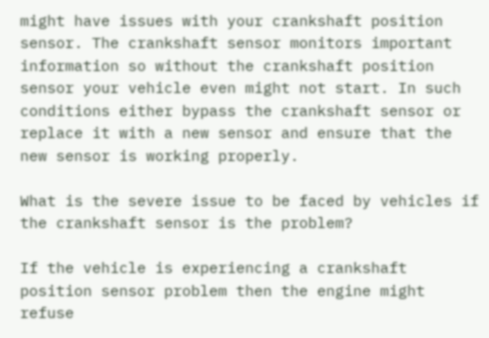might have issues with your crankshaft position sensor. The crankshaft sensor monitors important information so without the crankshaft position sensor your vehicle even might not start. In such conditions either bypass the crankshaft sensor or replace it with a new sensor and ensure that the new sensor is working properly.

What is the severe issue to be faced by vehicles if the crankshaft sensor is the problem?

If the vehicle is experiencing a crankshaft position sensor problem then the engine might refuse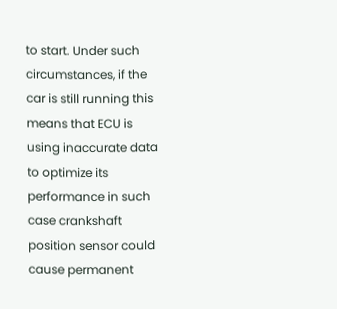to start. Under such circumstances, if the car is still running this means that ECU is using inaccurate data to optimize its performance in such case crankshaft position sensor could cause permanent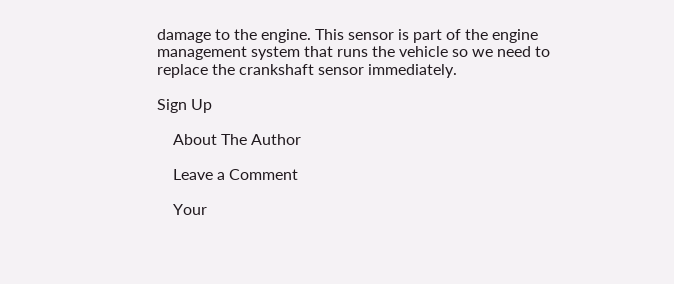damage to the engine. This sensor is part of the engine management system that runs the vehicle so we need to replace the crankshaft sensor immediately.

Sign Up

    About The Author

    Leave a Comment

    Your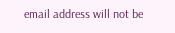email address will not be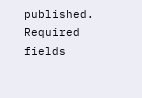published. Required fields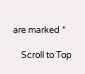are marked *

    Scroll to Top